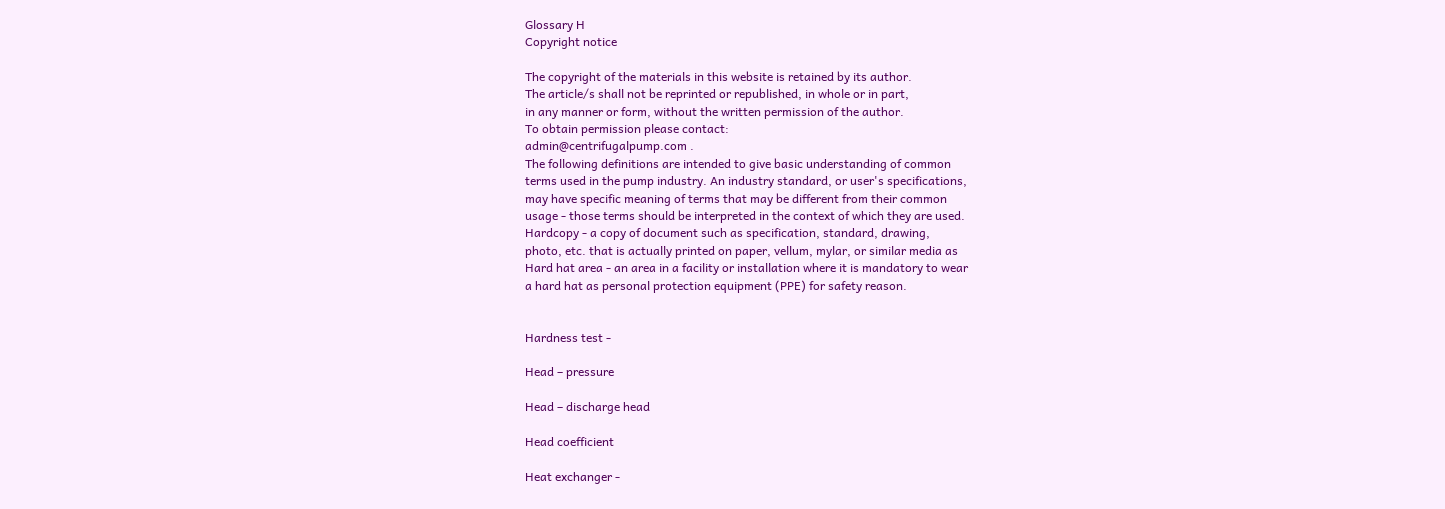Glossary H
Copyright notice

The copyright of the materials in this website is retained by its author.
The article/s shall not be reprinted or republished, in whole or in part,
in any manner or form, without the written permission of the author.
To obtain permission please contact:
admin@centrifugalpump.com .
The following definitions are intended to give basic understanding of common
terms used in the pump industry. An industry standard, or user's specifications,
may have specific meaning of terms that may be different from their common
usage - those terms should be interpreted in the context of which they are used.
Hardcopy - a copy of document such as specification, standard, drawing,
photo, etc. that is actually printed on paper, vellum, mylar, or similar media as
Hard hat area - an area in a facility or installation where it is mandatory to wear
a hard hat as personal protection equipment (PPE) for safety reason.


Hardness test -

Head – pressure

Head – discharge head

Head coefficient

Heat exchanger -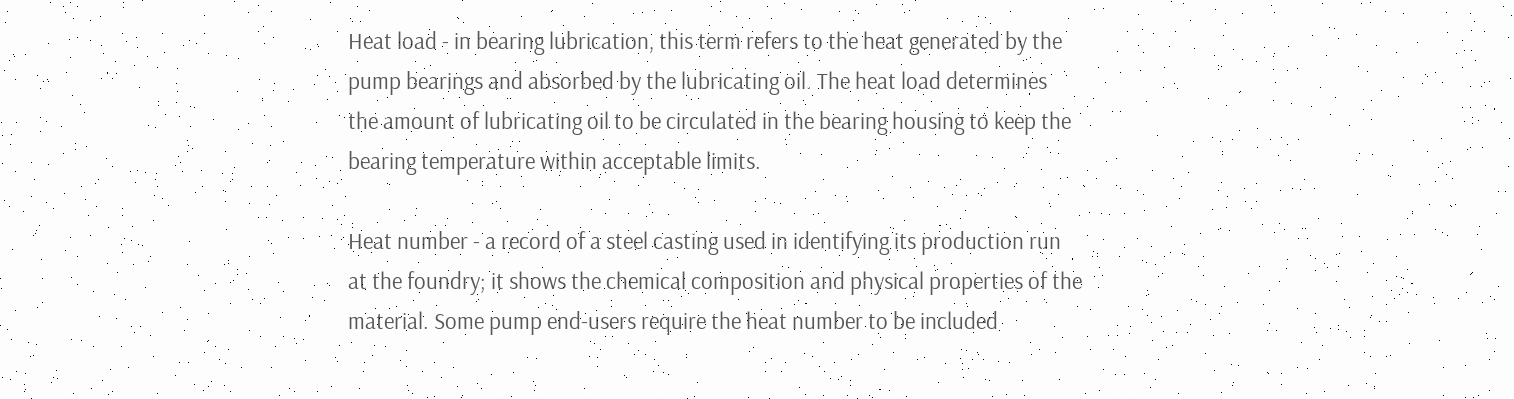Heat load - in bearing lubrication, this term refers to the heat generated by the
pump bearings and absorbed by the lubricating oil. The heat load determines
the amount of lubricating oil to be circulated in the bearing housing to keep the
bearing temperature within acceptable limits.

Heat number - a record of a steel casting used in identifying its production run
at the foundry; it shows the chemical composition and physical properties of the
material. Some pump end-users require the heat number to be included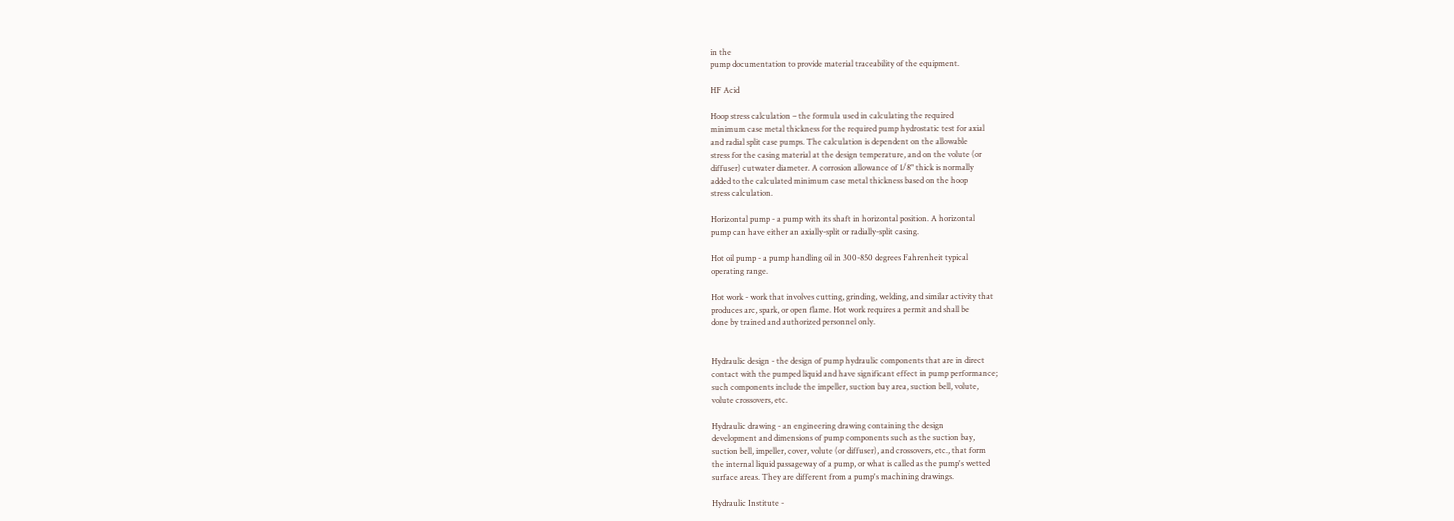in the
pump documentation to provide material traceability of the equipment.

HF Acid

Hoop stress calculation – the formula used in calculating the required
minimum case metal thickness for the required pump hydrostatic test for axial
and radial split case pumps. The calculation is dependent on the allowable
stress for the casing material at the design temperature, and on the volute (or
diffuser) cutwater diameter. A corrosion allowance of 1/8" thick is normally
added to the calculated minimum case metal thickness based on the hoop
stress calculation.

Horizontal pump - a pump with its shaft in horizontal position. A horizontal
pump can have either an axially-split or radially-split casing.

Hot oil pump - a pump handling oil in 300-850 degrees Fahrenheit typical
operating range.

Hot work - work that involves cutting, grinding, welding, and similar activity that
produces arc, spark, or open flame. Hot work requires a permit and shall be
done by trained and authorized personnel only.


Hydraulic design - the design of pump hydraulic components that are in direct
contact with the pumped liquid and have significant effect in pump performance;
such components include the impeller, suction bay area, suction bell, volute,
volute crossovers, etc.

Hydraulic drawing - an engineering drawing containing the design
development and dimensions of pump components such as the suction bay,
suction bell, impeller, cover, volute (or diffuser), and crossovers, etc., that form
the internal liquid passageway of a pump, or what is called as the pump's wetted
surface areas. They are different from a pump's machining drawings.

Hydraulic Institute -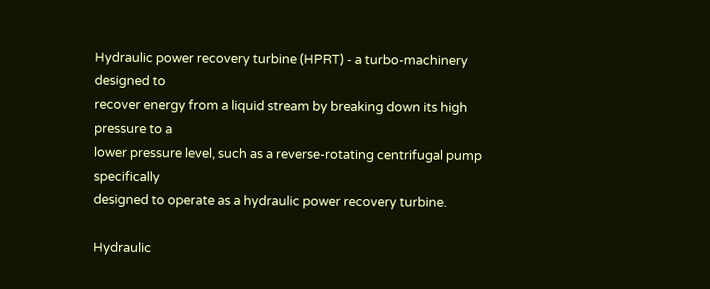Hydraulic power recovery turbine (HPRT) - a turbo-machinery designed to
recover energy from a liquid stream by breaking down its high pressure to a
lower pressure level, such as a reverse-rotating centrifugal pump specifically
designed to operate as a hydraulic power recovery turbine.

Hydraulic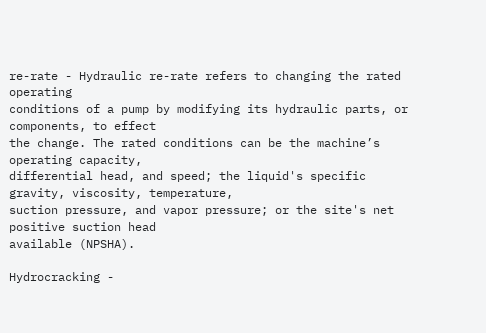re-rate - Hydraulic re-rate refers to changing the rated operating
conditions of a pump by modifying its hydraulic parts, or components, to effect
the change. The rated conditions can be the machine’s operating capacity,
differential head, and speed; the liquid's specific gravity, viscosity, temperature,
suction pressure, and vapor pressure; or the site's net positive suction head
available (NPSHA).

Hydrocracking -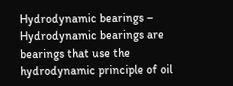Hydrodynamic bearings – Hydrodynamic bearings are bearings that use the
hydrodynamic principle of oil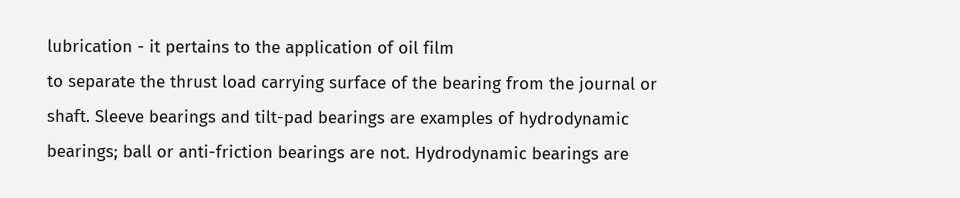lubrication - it pertains to the application of oil film
to separate the thrust load carrying surface of the bearing from the journal or
shaft. Sleeve bearings and tilt-pad bearings are examples of hydrodynamic
bearings; ball or anti-friction bearings are not. Hydrodynamic bearings are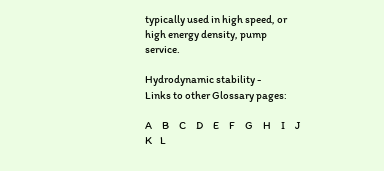typically used in high speed, or high energy density, pump service.

Hydrodynamic stability -
Links to other Glossary pages:

A     B     C     D     E     F     G     H     I     J     K    L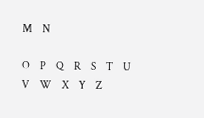M     N

O     P     Q     R     S     T     U     V     W     X     Y     Z